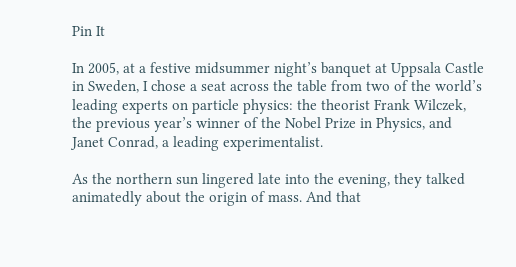Pin It

In 2005, at a festive midsummer night’s banquet at Uppsala Castle in Sweden, I chose a seat across the table from two of the world’s leading experts on particle physics: the theorist Frank Wilczek, the previous year’s winner of the Nobel Prize in Physics, and Janet Conrad, a leading experimentalist.

As the northern sun lingered late into the evening, they talked animatedly about the origin of mass. And that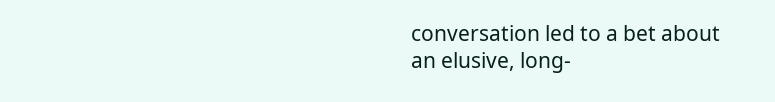conversation led to a bet about an elusive, long-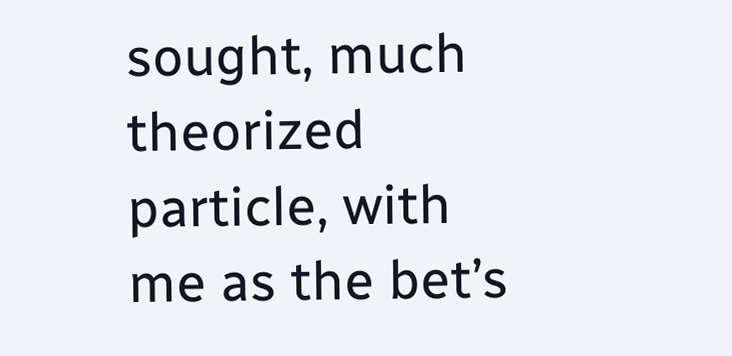sought, much theorized particle, with me as the bet’s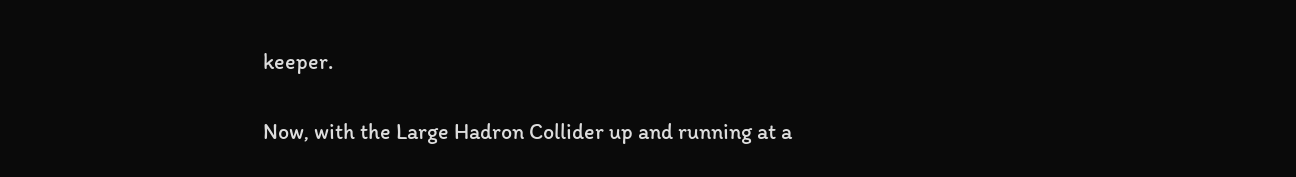keeper.

Now, with the Large Hadron Collider up and running at a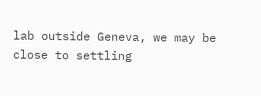lab outside Geneva, we may be close to settling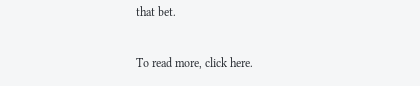that bet.

To read more, click here.